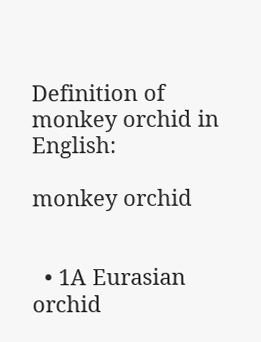Definition of monkey orchid in English:

monkey orchid


  • 1A Eurasian orchid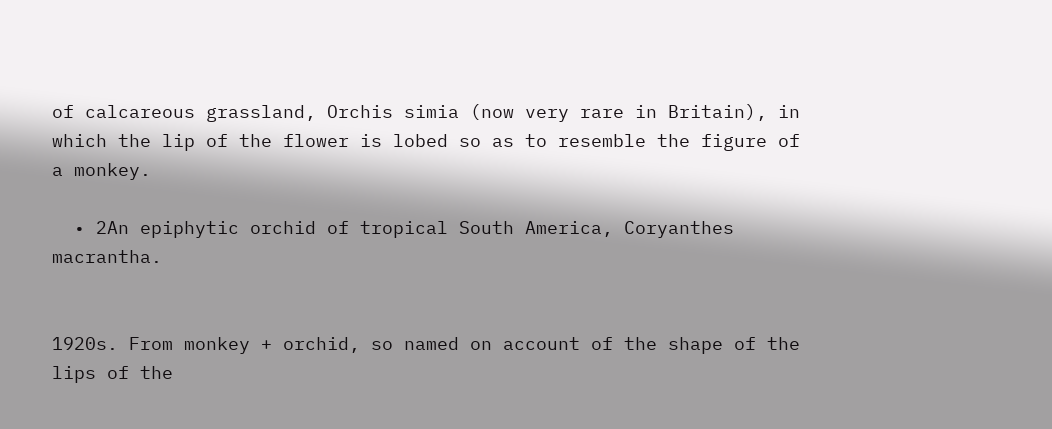of calcareous grassland, Orchis simia (now very rare in Britain), in which the lip of the flower is lobed so as to resemble the figure of a monkey.

  • 2An epiphytic orchid of tropical South America, Coryanthes macrantha.


1920s. From monkey + orchid, so named on account of the shape of the lips of the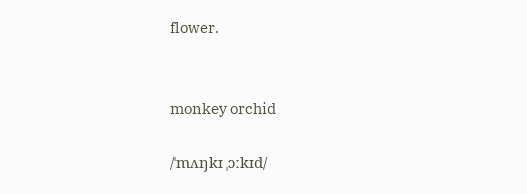flower.


monkey orchid

/ˈmʌŋkɪ ˌɔːkɪd/